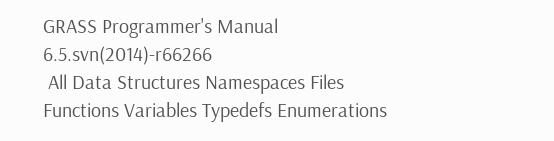GRASS Programmer's Manual  6.5.svn(2014)-r66266
 All Data Structures Namespaces Files Functions Variables Typedefs Enumerations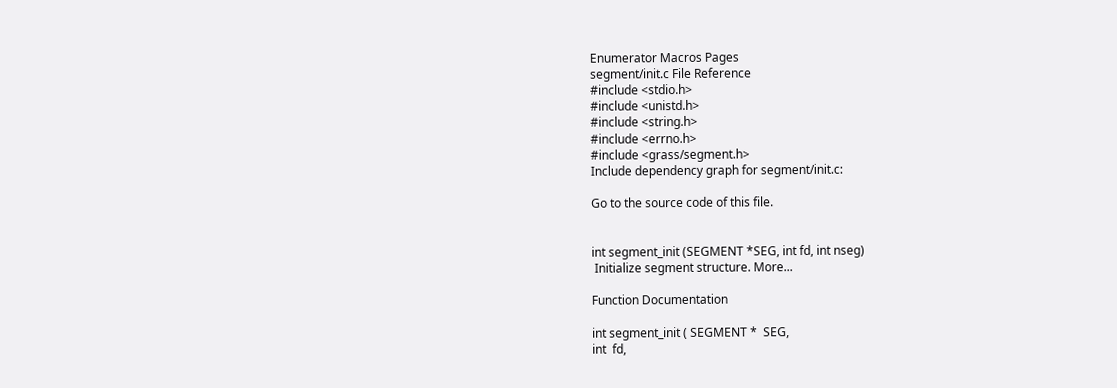Enumerator Macros Pages
segment/init.c File Reference
#include <stdio.h>
#include <unistd.h>
#include <string.h>
#include <errno.h>
#include <grass/segment.h>
Include dependency graph for segment/init.c:

Go to the source code of this file.


int segment_init (SEGMENT *SEG, int fd, int nseg)
 Initialize segment structure. More...

Function Documentation

int segment_init ( SEGMENT *  SEG,
int  fd,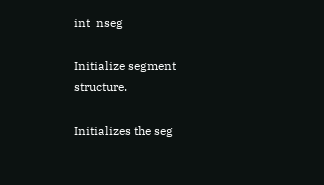int  nseg

Initialize segment structure.

Initializes the seg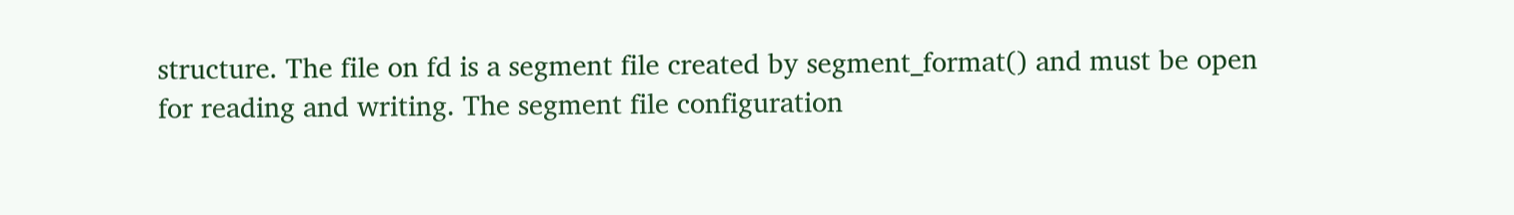structure. The file on fd is a segment file created by segment_format() and must be open for reading and writing. The segment file configuration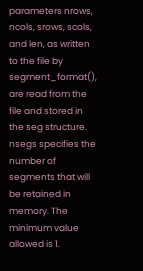parameters nrows, ncols, srows, scols, and len, as written to the file by segment_format(), are read from the file and stored in the seg structure. nsegs specifies the number of segments that will be retained in memory. The minimum value allowed is 1.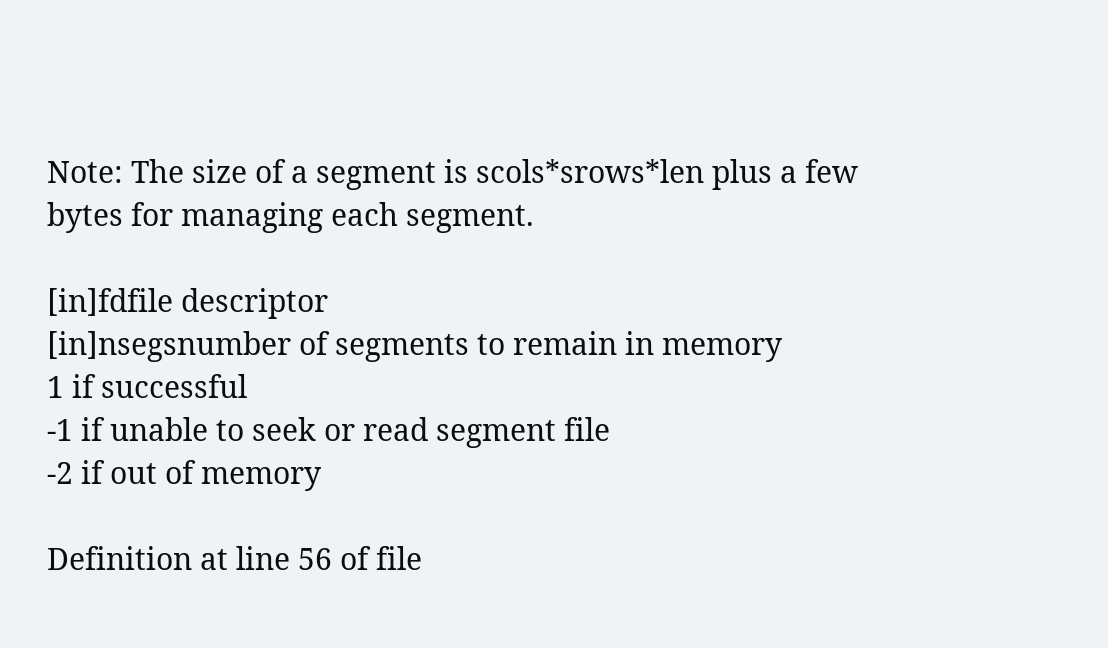Note: The size of a segment is scols*srows*len plus a few bytes for managing each segment.

[in]fdfile descriptor
[in]nsegsnumber of segments to remain in memory
1 if successful
-1 if unable to seek or read segment file
-2 if out of memory

Definition at line 56 of file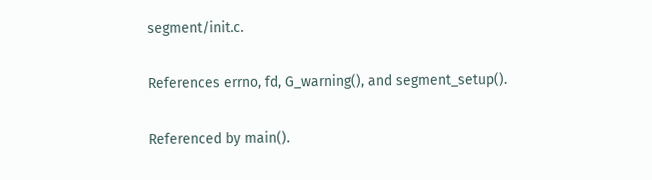segment/init.c.

References errno, fd, G_warning(), and segment_setup().

Referenced by main().